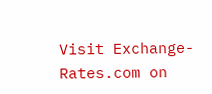Visit Exchange-Rates.com on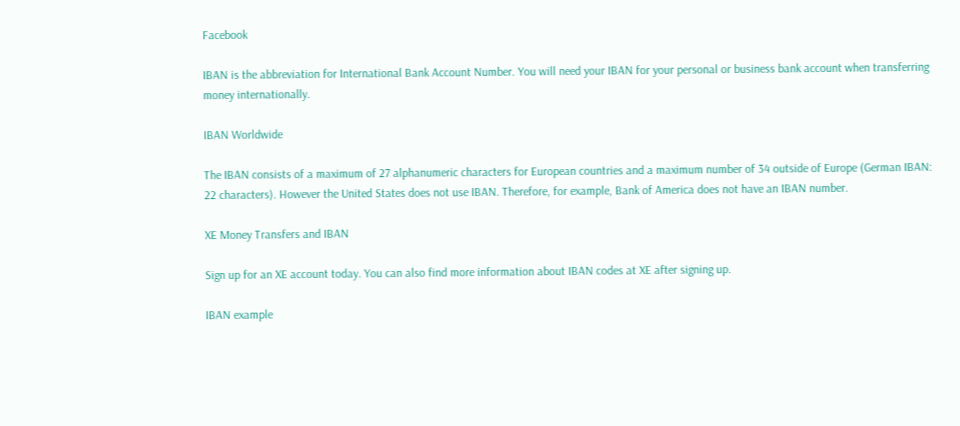Facebook

IBAN is the abbreviation for International Bank Account Number. You will need your IBAN for your personal or business bank account when transferring money internationally.

IBAN Worldwide

The IBAN consists of a maximum of 27 alphanumeric characters for European countries and a maximum number of 34 outside of Europe (German IBAN: 22 characters). However the United States does not use IBAN. Therefore, for example, Bank of America does not have an IBAN number.

XE Money Transfers and IBAN

Sign up for an XE account today. You can also find more information about IBAN codes at XE after signing up.

IBAN example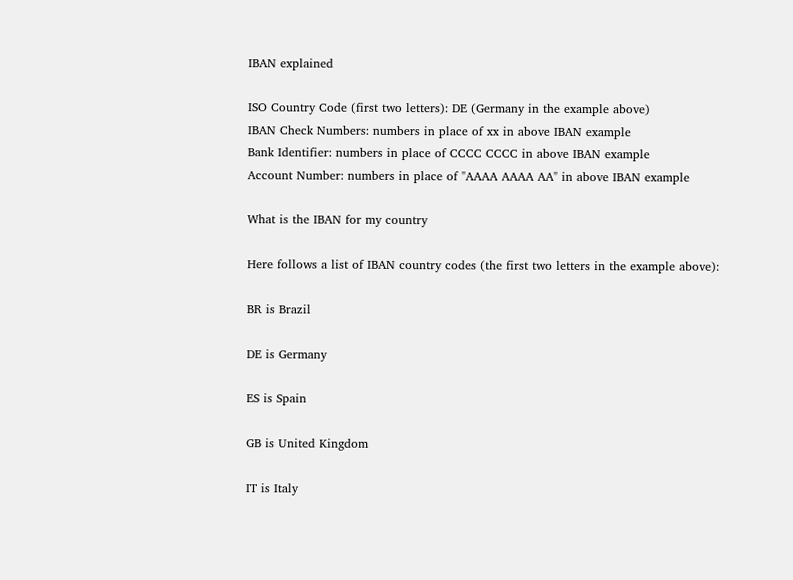IBAN explained

ISO Country Code (first two letters): DE (Germany in the example above)
IBAN Check Numbers: numbers in place of xx in above IBAN example
Bank Identifier: numbers in place of CCCC CCCC in above IBAN example
Account Number: numbers in place of "AAAA AAAA AA" in above IBAN example

What is the IBAN for my country

Here follows a list of IBAN country codes (the first two letters in the example above):

BR is Brazil

DE is Germany

ES is Spain

GB is United Kingdom

IT is Italy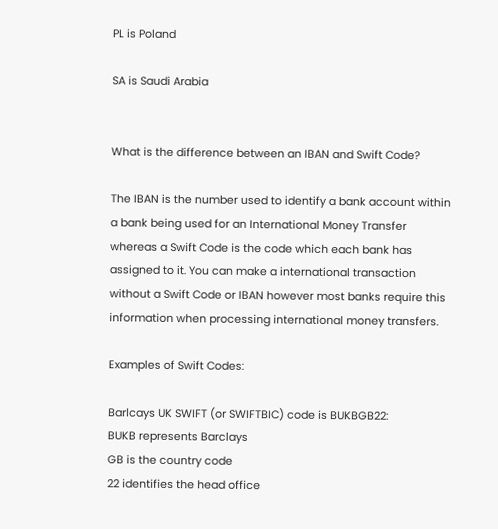PL is Poland

SA is Saudi Arabia


What is the difference between an IBAN and Swift Code?

The IBAN is the number used to identify a bank account within a bank being used for an International Money Transfer whereas a Swift Code is the code which each bank has assigned to it. You can make a international transaction without a Swift Code or IBAN however most banks require this information when processing international money transfers.

Examples of Swift Codes:

Barlcays UK SWIFT (or SWIFTBIC) code is BUKBGB22:
BUKB represents Barclays
GB is the country code
22 identifies the head office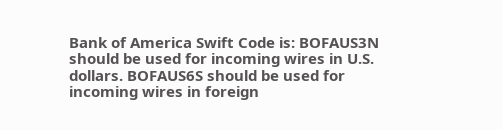Bank of America Swift Code is: BOFAUS3N should be used for incoming wires in U.S. dollars. BOFAUS6S should be used for incoming wires in foreign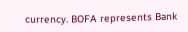currency. BOFA represents Bank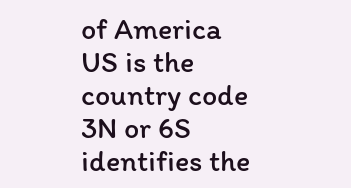of America
US is the country code
3N or 6S identifies the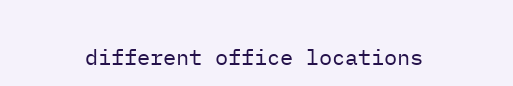different office locations